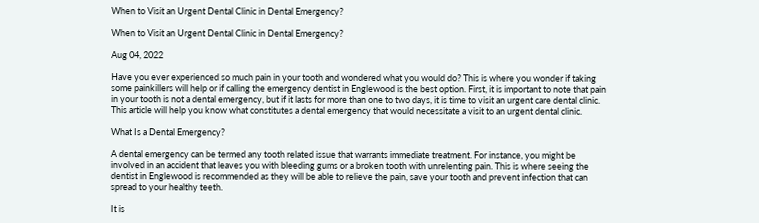When to Visit an Urgent Dental Clinic in Dental Emergency?

When to Visit an Urgent Dental Clinic in Dental Emergency?

Aug 04, 2022

Have you ever experienced so much pain in your tooth and wondered what you would do? This is where you wonder if taking some painkillers will help or if calling the emergency dentist in Englewood is the best option. First, it is important to note that pain in your tooth is not a dental emergency, but if it lasts for more than one to two days, it is time to visit an urgent care dental clinic. This article will help you know what constitutes a dental emergency that would necessitate a visit to an urgent dental clinic.

What Is a Dental Emergency?

A dental emergency can be termed any tooth related issue that warrants immediate treatment. For instance, you might be involved in an accident that leaves you with bleeding gums or a broken tooth with unrelenting pain. This is where seeing the dentist in Englewood is recommended as they will be able to relieve the pain, save your tooth and prevent infection that can spread to your healthy teeth.

It is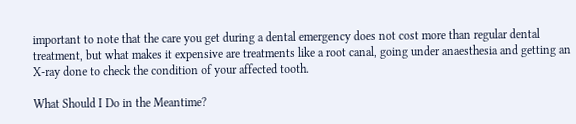important to note that the care you get during a dental emergency does not cost more than regular dental treatment, but what makes it expensive are treatments like a root canal, going under anaesthesia and getting an X-ray done to check the condition of your affected tooth.

What Should I Do in the Meantime?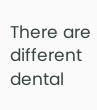There are different dental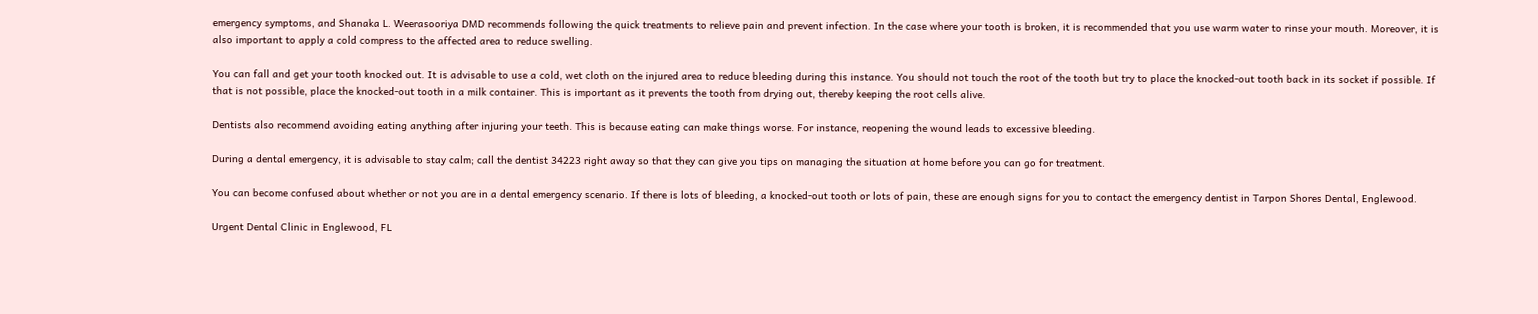emergency symptoms, and Shanaka L. Weerasooriya DMD recommends following the quick treatments to relieve pain and prevent infection. In the case where your tooth is broken, it is recommended that you use warm water to rinse your mouth. Moreover, it is also important to apply a cold compress to the affected area to reduce swelling.

You can fall and get your tooth knocked out. It is advisable to use a cold, wet cloth on the injured area to reduce bleeding during this instance. You should not touch the root of the tooth but try to place the knocked-out tooth back in its socket if possible. If that is not possible, place the knocked-out tooth in a milk container. This is important as it prevents the tooth from drying out, thereby keeping the root cells alive.

Dentists also recommend avoiding eating anything after injuring your teeth. This is because eating can make things worse. For instance, reopening the wound leads to excessive bleeding.

During a dental emergency, it is advisable to stay calm; call the dentist 34223 right away so that they can give you tips on managing the situation at home before you can go for treatment.

You can become confused about whether or not you are in a dental emergency scenario. If there is lots of bleeding, a knocked-out tooth or lots of pain, these are enough signs for you to contact the emergency dentist in Tarpon Shores Dental, Englewood.

Urgent Dental Clinic in Englewood, FL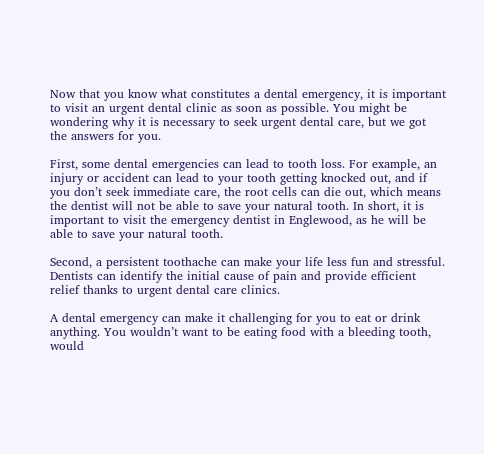Now that you know what constitutes a dental emergency, it is important to visit an urgent dental clinic as soon as possible. You might be wondering why it is necessary to seek urgent dental care, but we got the answers for you.

First, some dental emergencies can lead to tooth loss. For example, an injury or accident can lead to your tooth getting knocked out, and if you don’t seek immediate care, the root cells can die out, which means the dentist will not be able to save your natural tooth. In short, it is important to visit the emergency dentist in Englewood, as he will be able to save your natural tooth.

Second, a persistent toothache can make your life less fun and stressful. Dentists can identify the initial cause of pain and provide efficient relief thanks to urgent dental care clinics.

A dental emergency can make it challenging for you to eat or drink anything. You wouldn’t want to be eating food with a bleeding tooth, would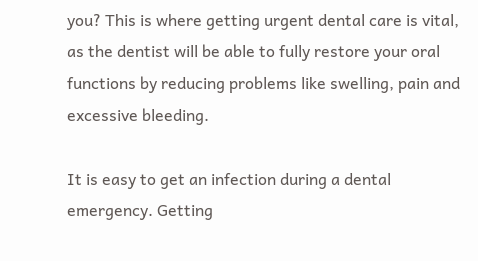you? This is where getting urgent dental care is vital, as the dentist will be able to fully restore your oral functions by reducing problems like swelling, pain and excessive bleeding.

It is easy to get an infection during a dental emergency. Getting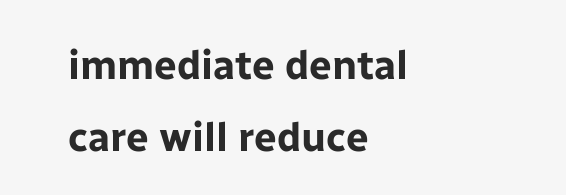immediate dental care will reduce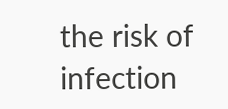the risk of infection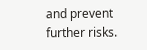and prevent further risks.